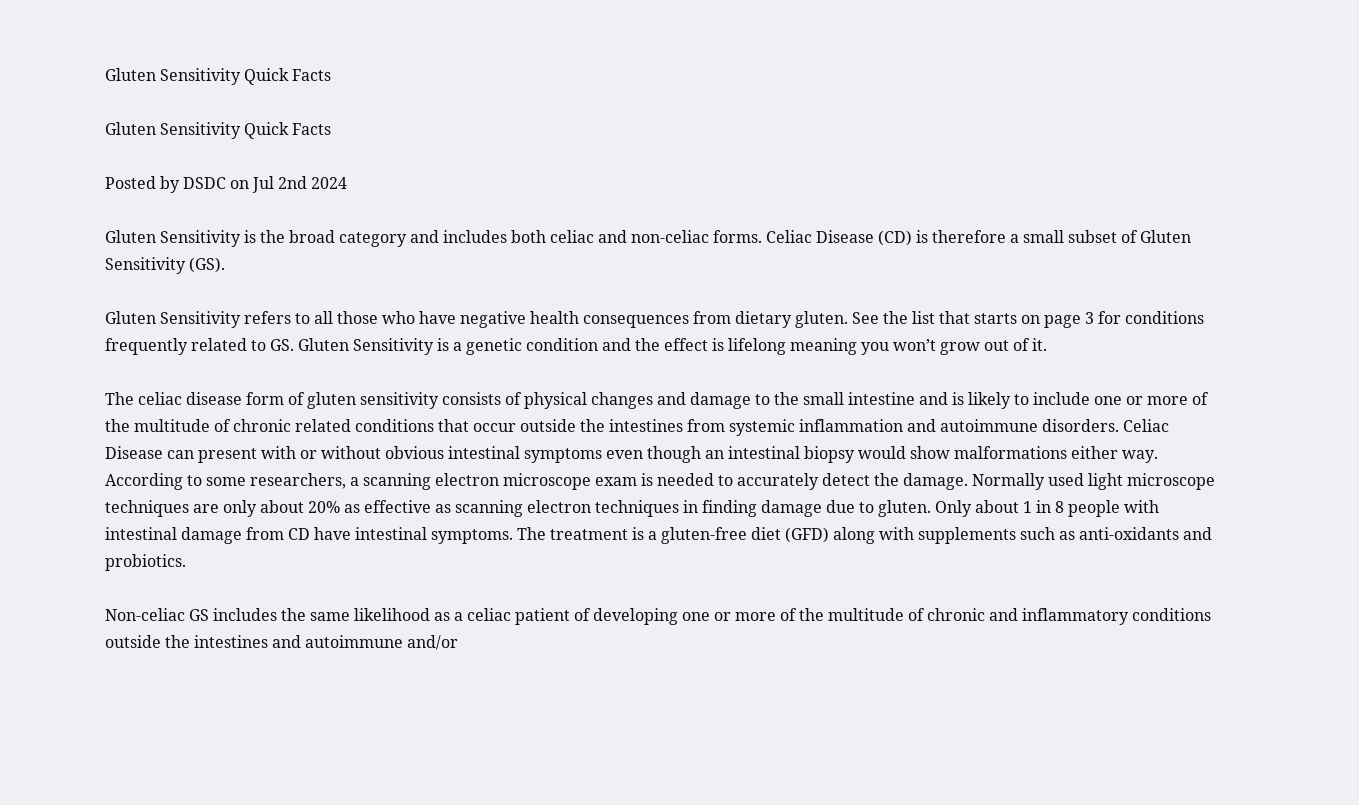Gluten Sensitivity Quick Facts

Gluten Sensitivity Quick Facts

Posted by DSDC on Jul 2nd 2024

Gluten Sensitivity is the broad category and includes both celiac and non-celiac forms. Celiac Disease (CD) is therefore a small subset of Gluten Sensitivity (GS).

Gluten Sensitivity refers to all those who have negative health consequences from dietary gluten. See the list that starts on page 3 for conditions frequently related to GS. Gluten Sensitivity is a genetic condition and the effect is lifelong meaning you won’t grow out of it.

The celiac disease form of gluten sensitivity consists of physical changes and damage to the small intestine and is likely to include one or more of the multitude of chronic related conditions that occur outside the intestines from systemic inflammation and autoimmune disorders. Celiac Disease can present with or without obvious intestinal symptoms even though an intestinal biopsy would show malformations either way. According to some researchers, a scanning electron microscope exam is needed to accurately detect the damage. Normally used light microscope techniques are only about 20% as effective as scanning electron techniques in finding damage due to gluten. Only about 1 in 8 people with intestinal damage from CD have intestinal symptoms. The treatment is a gluten-free diet (GFD) along with supplements such as anti-oxidants and probiotics.

Non-celiac GS includes the same likelihood as a celiac patient of developing one or more of the multitude of chronic and inflammatory conditions outside the intestines and autoimmune and/or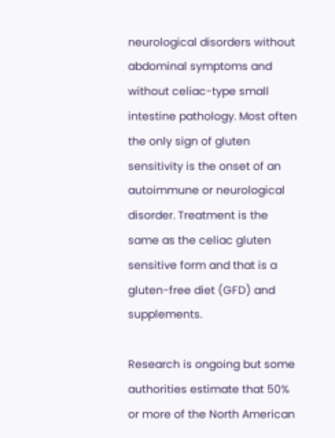neurological disorders without abdominal symptoms and without celiac-type small intestine pathology. Most often the only sign of gluten sensitivity is the onset of an autoimmune or neurological disorder. Treatment is the same as the celiac gluten sensitive form and that is a gluten-free diet (GFD) and supplements.

Research is ongoing but some authorities estimate that 50% or more of the North American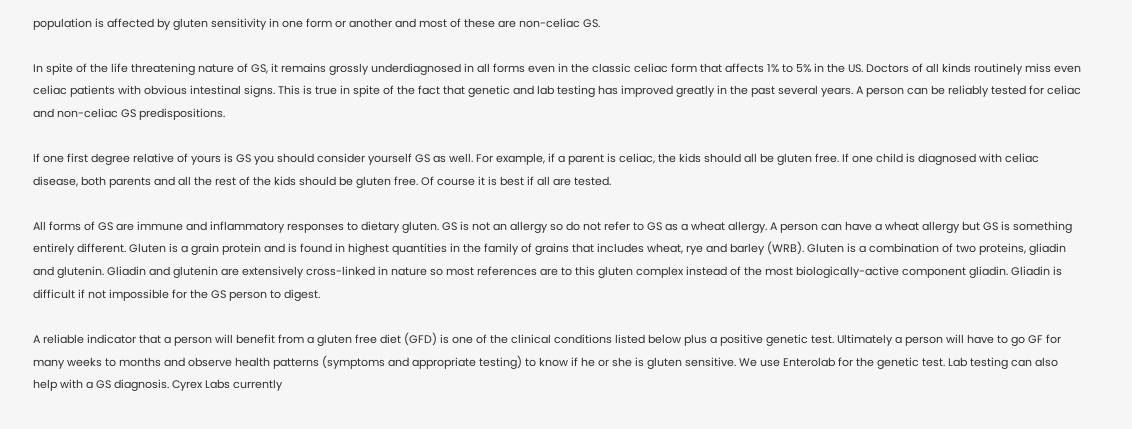population is affected by gluten sensitivity in one form or another and most of these are non-celiac GS.

In spite of the life threatening nature of GS, it remains grossly underdiagnosed in all forms even in the classic celiac form that affects 1% to 5% in the US. Doctors of all kinds routinely miss even celiac patients with obvious intestinal signs. This is true in spite of the fact that genetic and lab testing has improved greatly in the past several years. A person can be reliably tested for celiac and non-celiac GS predispositions.

If one first degree relative of yours is GS you should consider yourself GS as well. For example, if a parent is celiac, the kids should all be gluten free. If one child is diagnosed with celiac disease, both parents and all the rest of the kids should be gluten free. Of course it is best if all are tested.

All forms of GS are immune and inflammatory responses to dietary gluten. GS is not an allergy so do not refer to GS as a wheat allergy. A person can have a wheat allergy but GS is something entirely different. Gluten is a grain protein and is found in highest quantities in the family of grains that includes wheat, rye and barley (WRB). Gluten is a combination of two proteins, gliadin and glutenin. Gliadin and glutenin are extensively cross-linked in nature so most references are to this gluten complex instead of the most biologically-active component gliadin. Gliadin is difficult if not impossible for the GS person to digest.

A reliable indicator that a person will benefit from a gluten free diet (GFD) is one of the clinical conditions listed below plus a positive genetic test. Ultimately a person will have to go GF for many weeks to months and observe health patterns (symptoms and appropriate testing) to know if he or she is gluten sensitive. We use Enterolab for the genetic test. Lab testing can also help with a GS diagnosis. Cyrex Labs currently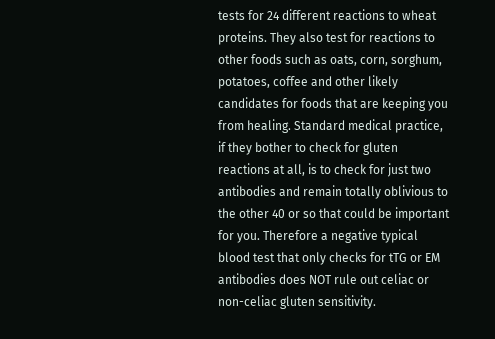tests for 24 different reactions to wheat proteins. They also test for reactions to other foods such as oats, corn, sorghum, potatoes, coffee and other likely candidates for foods that are keeping you from healing. Standard medical practice, if they bother to check for gluten reactions at all, is to check for just two antibodies and remain totally oblivious to the other 40 or so that could be important for you. Therefore a negative typical blood test that only checks for tTG or EM antibodies does NOT rule out celiac or non-celiac gluten sensitivity.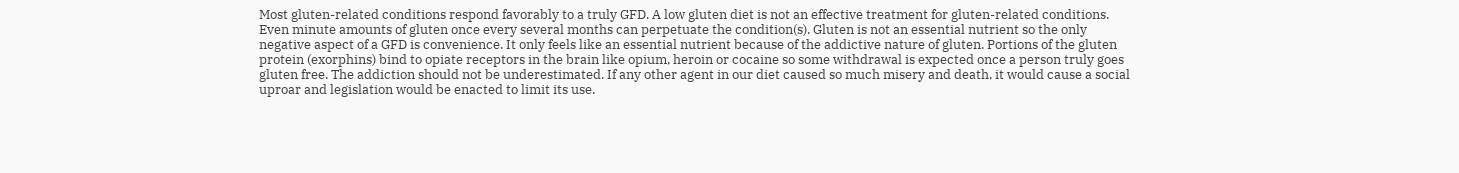Most gluten-related conditions respond favorably to a truly GFD. A low gluten diet is not an effective treatment for gluten-related conditions. Even minute amounts of gluten once every several months can perpetuate the condition(s). Gluten is not an essential nutrient so the only negative aspect of a GFD is convenience. It only feels like an essential nutrient because of the addictive nature of gluten. Portions of the gluten protein (exorphins) bind to opiate receptors in the brain like opium, heroin or cocaine so some withdrawal is expected once a person truly goes gluten free. The addiction should not be underestimated. If any other agent in our diet caused so much misery and death, it would cause a social uproar and legislation would be enacted to limit its use.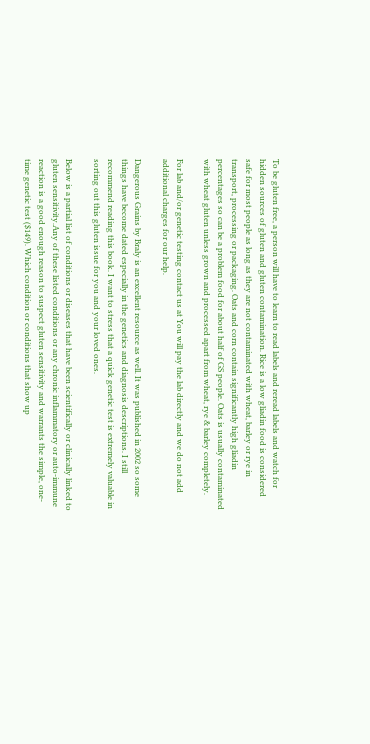To be gluten free, a person will have to learn to read labels and reread labels and watch for hidden sources of gluten and gluten contamination. Rice is a low gliadin food is considered safe for most people as long as they are not contaminated with wheat, barley or rye in transport, processing or packaging. Oats and corn contain significantly high gliadin percentages so can be a problem food for about half of GS people. Oats is usually contaminated with wheat gluten unless grown and processed apart from wheat, rye & barley completely.

For lab and/or genetic testing contact us at You will pay the lab directly and we do not add additional charges for our help.

Dangerous Grains by Braly is an excellent resource as well. It was published in 2002 so some things have become dated especially in the genetics and diagnosis descriptions. I still recommend reading this book. I want to stress that a quick genetic test is extremely valuable in sorting out this gluten issue for you and your loved ones.

Below is a partial list of conditions or diseases that have been scientifically or clinically linked to gluten sensitivity.Any of these listed conditions or any chronic inflammatory or auto-immune reaction is a good enough reason to suspect gluten sensitivity and warrants the simple, one-time genetic test ($149). Which condition or conditions that show up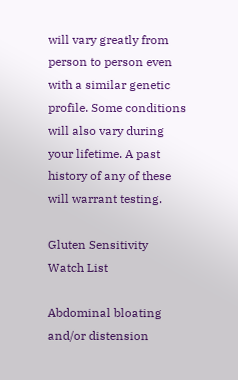will vary greatly from person to person even with a similar genetic profile. Some conditions will also vary during your lifetime. A past history of any of these will warrant testing.

Gluten Sensitivity Watch List

Abdominal bloating and/or distension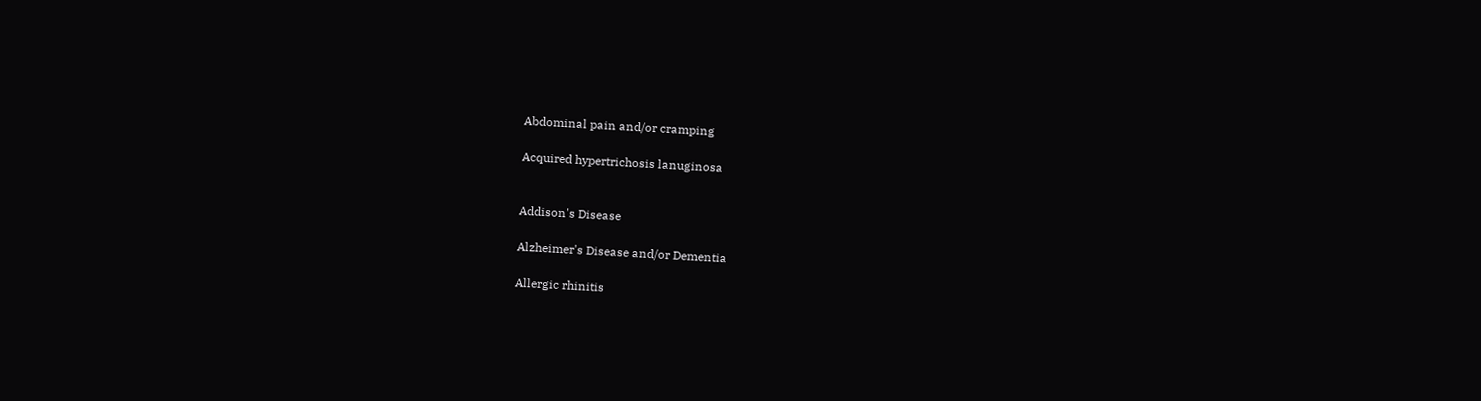Abdominal pain and/or cramping

Acquired hypertrichosis lanuginosa


Addison's Disease

Alzheimer's Disease and/or Dementia

Allergic rhinitis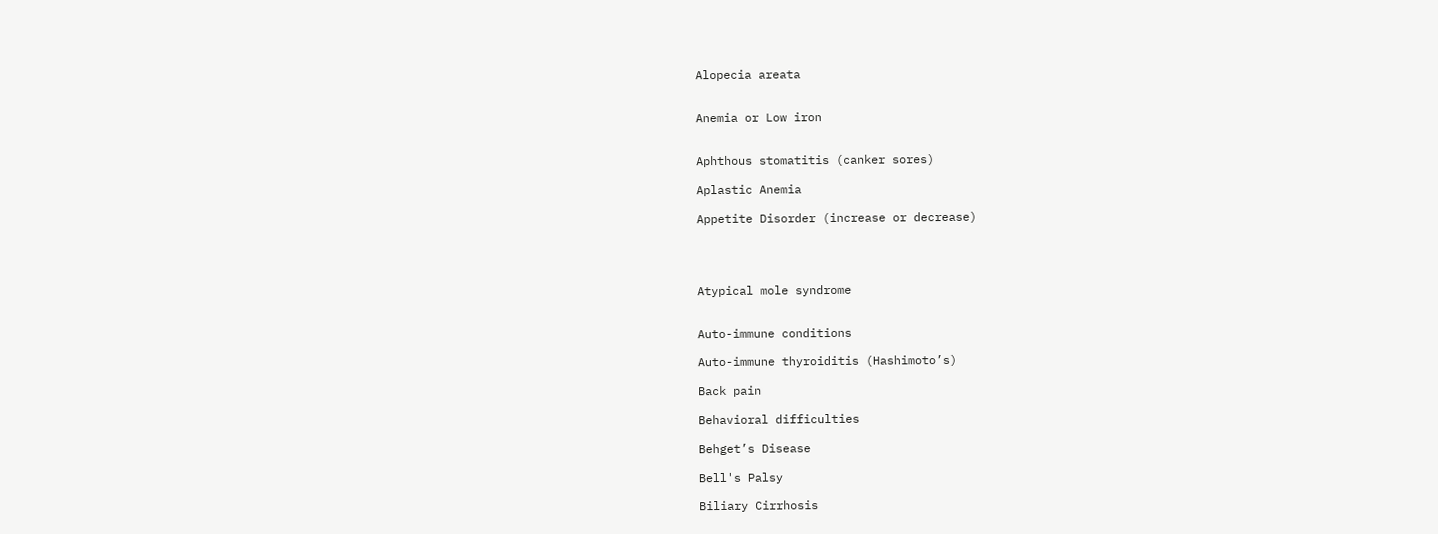Alopecia areata


Anemia or Low iron


Aphthous stomatitis (canker sores)

Aplastic Anemia

Appetite Disorder (increase or decrease)




Atypical mole syndrome


Auto-immune conditions

Auto-immune thyroiditis (Hashimoto’s)

Back pain

Behavioral difficulties

Behget’s Disease

Bell's Palsy

Biliary Cirrhosis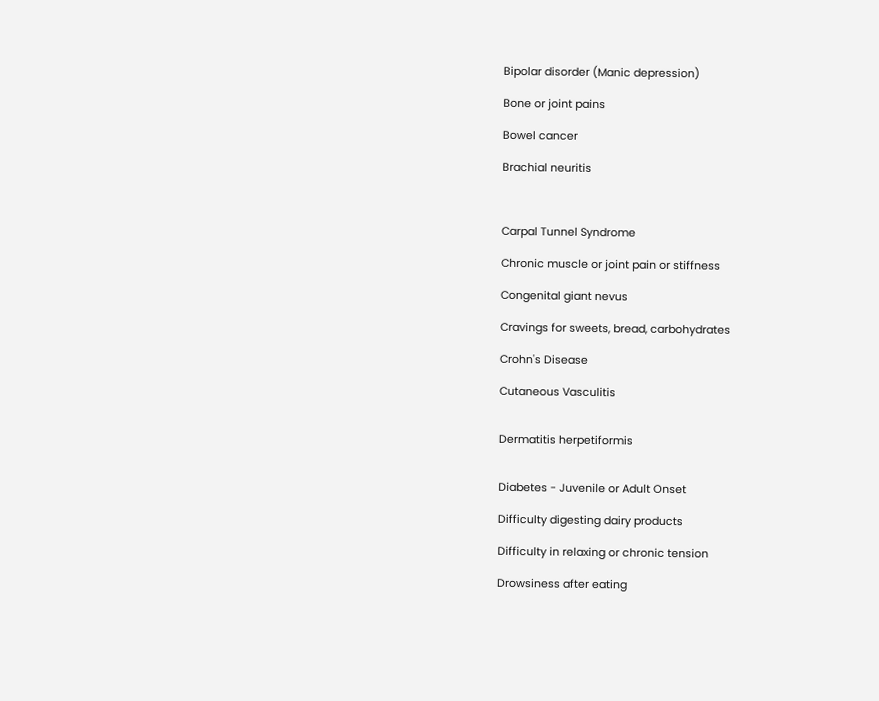Bipolar disorder (Manic depression)

Bone or joint pains

Bowel cancer

Brachial neuritis



Carpal Tunnel Syndrome

Chronic muscle or joint pain or stiffness

Congenital giant nevus

Cravings for sweets, bread, carbohydrates

Crohn's Disease

Cutaneous Vasculitis


Dermatitis herpetiformis


Diabetes - Juvenile or Adult Onset

Difficulty digesting dairy products

Difficulty in relaxing or chronic tension

Drowsiness after eating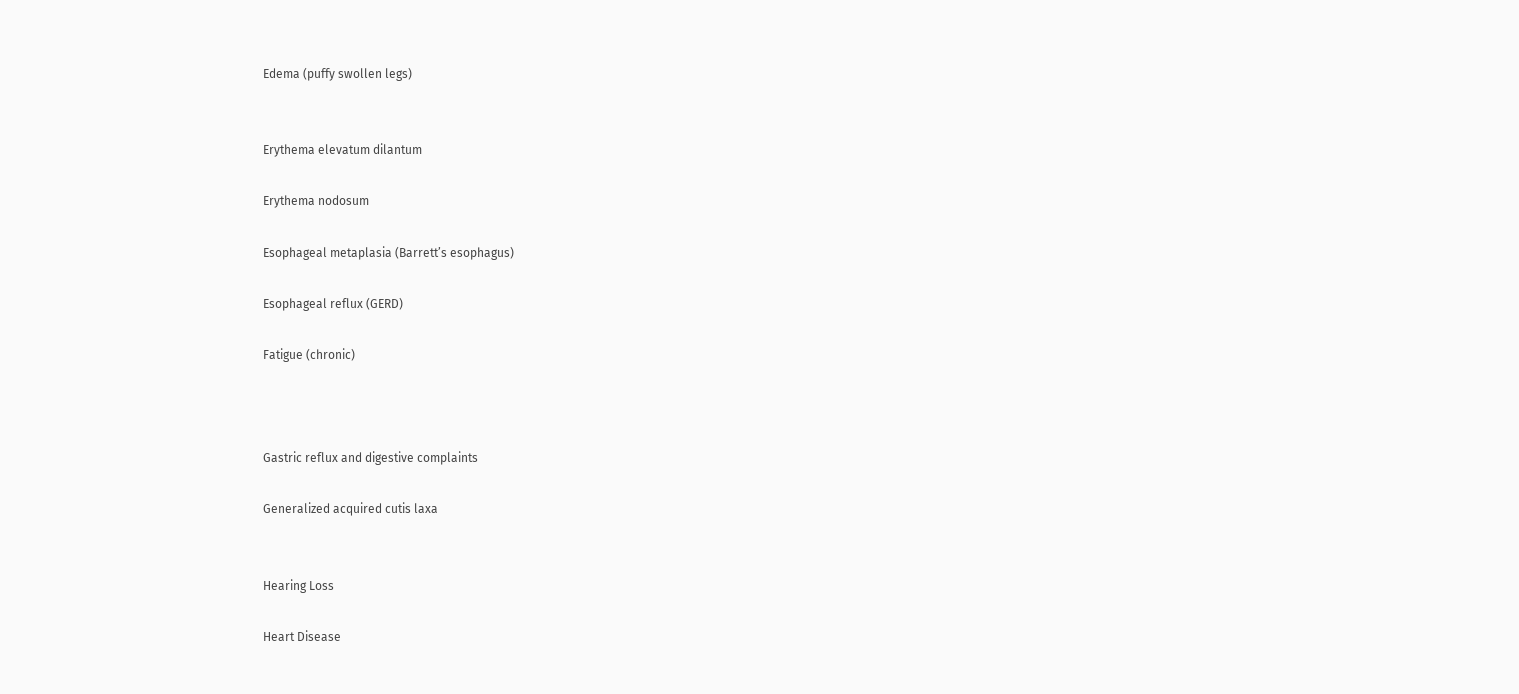Edema (puffy swollen legs)


Erythema elevatum dilantum

Erythema nodosum

Esophageal metaplasia (Barrett’s esophagus)

Esophageal reflux (GERD)

Fatigue (chronic)



Gastric reflux and digestive complaints

Generalized acquired cutis laxa


Hearing Loss

Heart Disease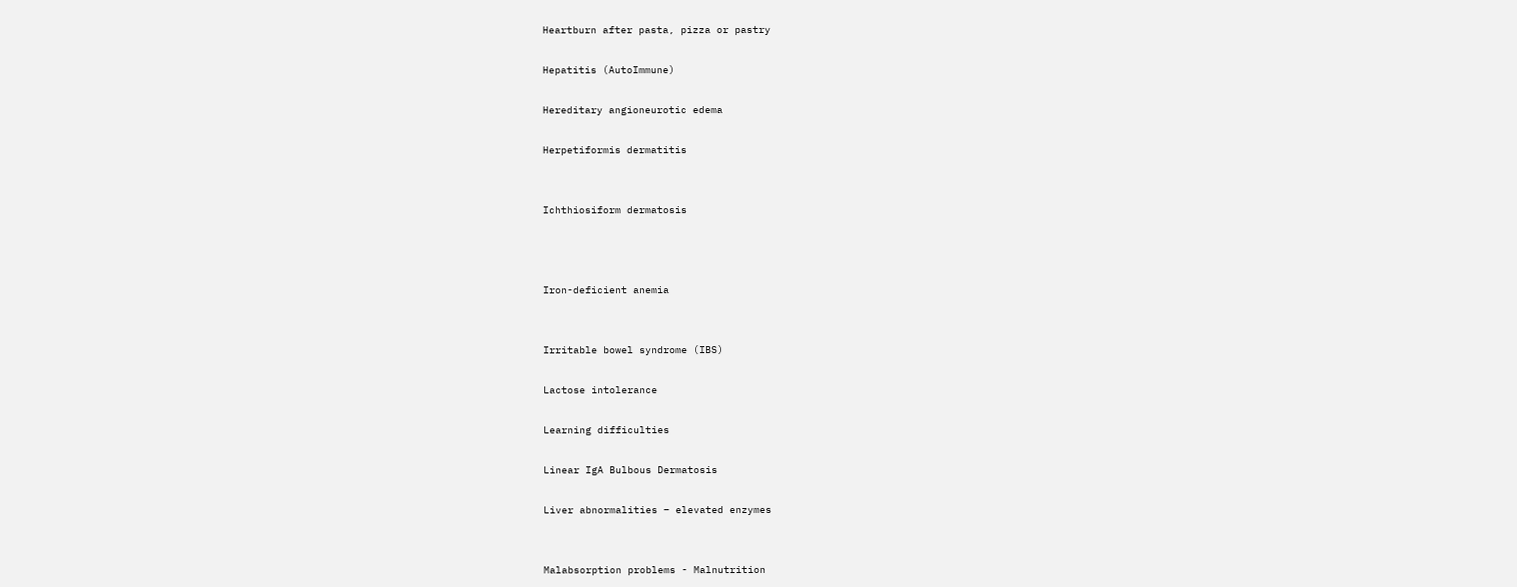Heartburn after pasta, pizza or pastry

Hepatitis (AutoImmune)

Hereditary angioneurotic edema

Herpetiformis dermatitis


Ichthiosiform dermatosis



Iron-deficient anemia


Irritable bowel syndrome (IBS)

Lactose intolerance

Learning difficulties

Linear IgA Bulbous Dermatosis

Liver abnormalities – elevated enzymes


Malabsorption problems - Malnutrition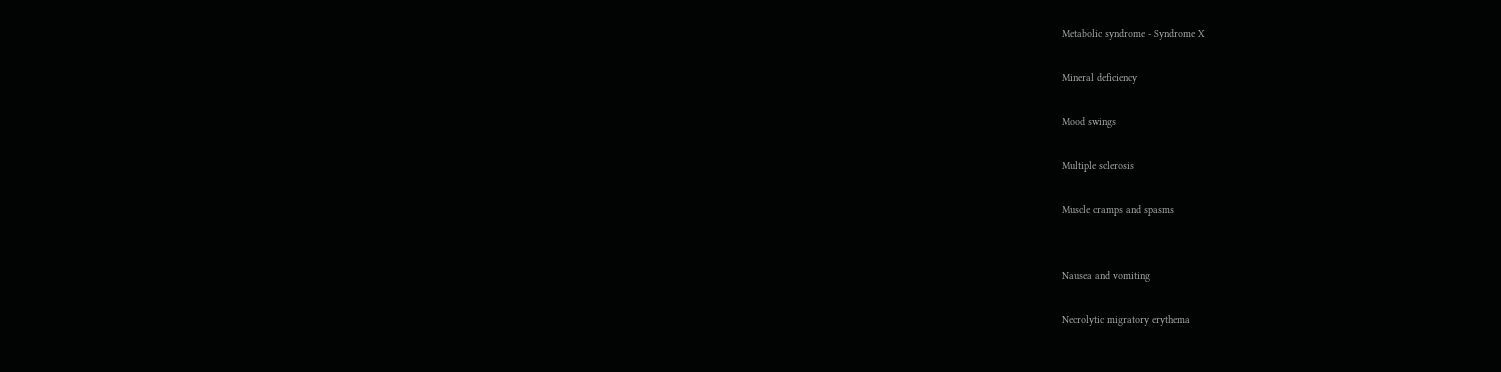Metabolic syndrome - Syndrome X

Mineral deficiency

Mood swings

Multiple sclerosis

Muscle cramps and spasms


Nausea and vomiting

Necrolytic migratory erythema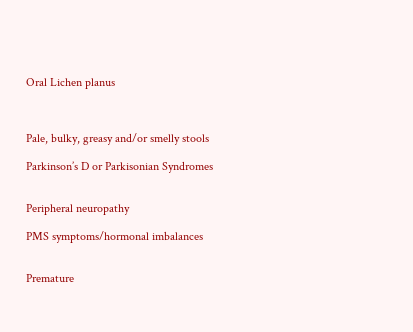Oral Lichen planus



Pale, bulky, greasy and/or smelly stools

Parkinson’s D or Parkisonian Syndromes


Peripheral neuropathy

PMS symptoms/hormonal imbalances


Premature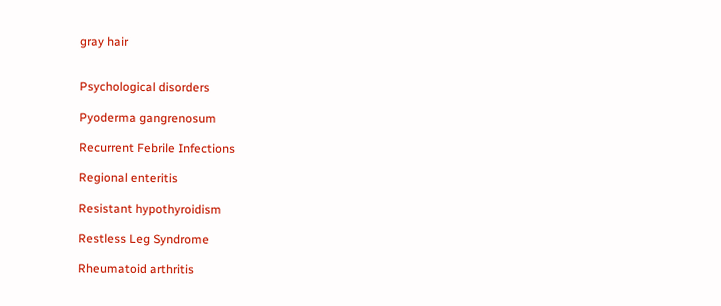gray hair


Psychological disorders

Pyoderma gangrenosum

Recurrent Febrile Infections

Regional enteritis

Resistant hypothyroidism

Restless Leg Syndrome

Rheumatoid arthritis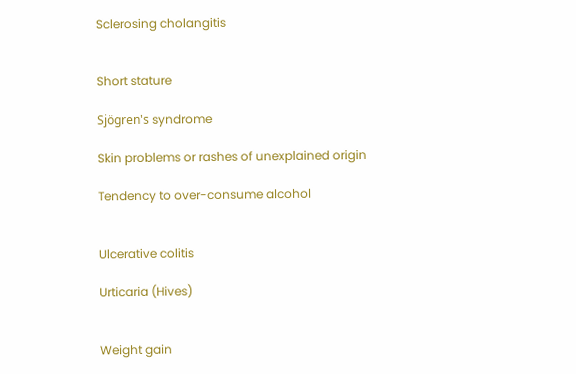Sclerosing cholangitis


Short stature

Sjögren's syndrome

Skin problems or rashes of unexplained origin

Tendency to over-consume alcohol


Ulcerative colitis

Urticaria (Hives)


Weight gain